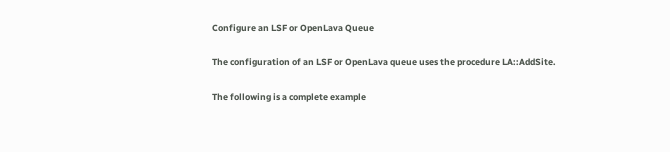Configure an LSF or OpenLava Queue

The configuration of an LSF or OpenLava queue uses the procedure LA::AddSite.

The following is a complete example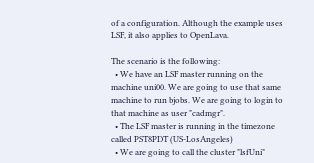of a configuration. Although the example uses LSF, it also applies to OpenLava.

The scenario is the following:
  • We have an LSF master running on the machine uni00. We are going to use that same machine to run bjobs. We are going to login to that machine as user "cadmgr".
  • The LSF master is running in the timezone called PST8PDT (US-LosAngeles)
  • We are going to call the cluster "lsfUni"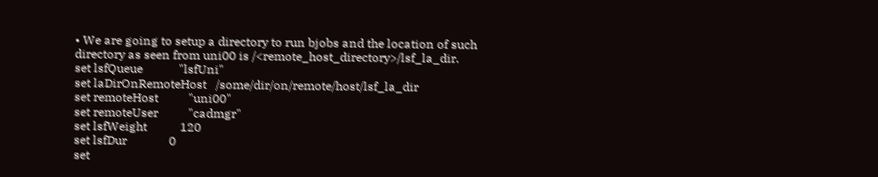• We are going to setup a directory to run bjobs and the location of such directory as seen from uni00 is /<remote_host_directory>/lsf_la_dir.
set lsfQueue            "lsfUni"
set laDirOnRemoteHost   /some/dir/on/remote/host/lsf_la_dir
set remoteHost          "uni00"
set remoteUser          "cadmgr"
set lsfWeight           120
set lsfDur              0
set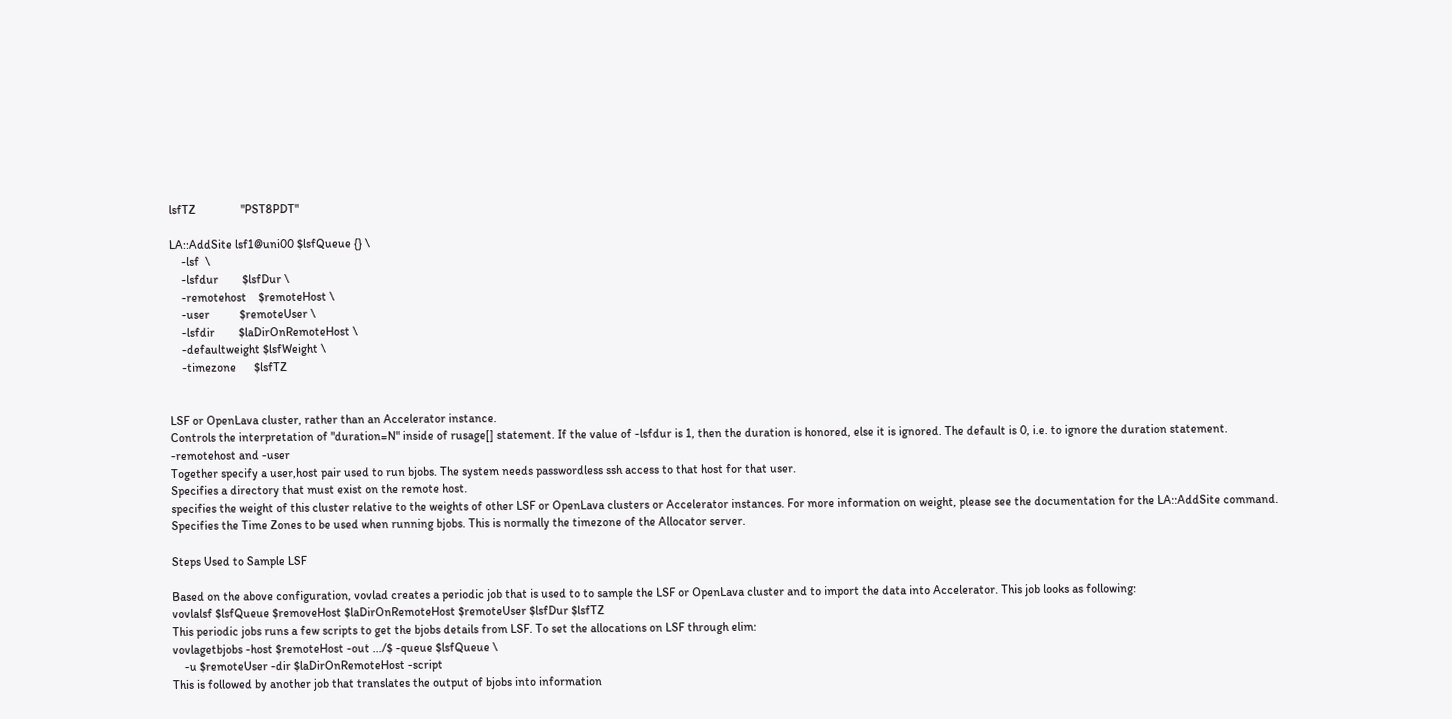lsfTZ               "PST8PDT"

LA::AddSite lsf1@uni00 $lsfQueue {} \
    -lsf  \
    -lsfdur        $lsfDur \
    -remotehost    $remoteHost \
    -user          $remoteUser \
    -lsfdir        $laDirOnRemoteHost \
    -defaultweight $lsfWeight \
    -timezone      $lsfTZ


LSF or OpenLava cluster, rather than an Accelerator instance.
Controls the interpretation of "duration=N" inside of rusage[] statement. If the value of -lsfdur is 1, then the duration is honored, else it is ignored. The default is 0, i.e. to ignore the duration statement.
-remotehost and -user
Together specify a user,host pair used to run bjobs. The system needs passwordless ssh access to that host for that user.
Specifies a directory that must exist on the remote host.
specifies the weight of this cluster relative to the weights of other LSF or OpenLava clusters or Accelerator instances. For more information on weight, please see the documentation for the LA::AddSite command.
Specifies the Time Zones to be used when running bjobs. This is normally the timezone of the Allocator server.

Steps Used to Sample LSF

Based on the above configuration, vovlad creates a periodic job that is used to to sample the LSF or OpenLava cluster and to import the data into Accelerator. This job looks as following:
vovlalsf $lsfQueue $removeHost $laDirOnRemoteHost $remoteUser $lsfDur $lsfTZ
This periodic jobs runs a few scripts to get the bjobs details from LSF. To set the allocations on LSF through elim:
vovlagetbjobs -host $remoteHost -out .../$ -queue $lsfQueue \
    -u $remoteUser -dir $laDirOnRemoteHost -script
This is followed by another job that translates the output of bjobs into information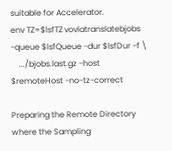suitable for Accelerator.
env TZ=$lsfTZ vovlatranslatebjobs -queue $lsfQueue -dur $lsfDur -f \
    .../bjobs.last.gz -host $remoteHost -no-tz-correct

Preparing the Remote Directory where the Sampling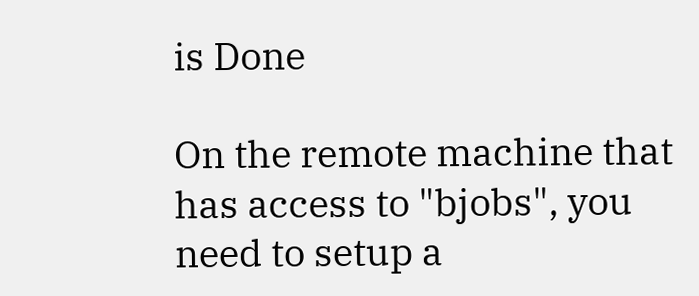is Done

On the remote machine that has access to "bjobs", you need to setup a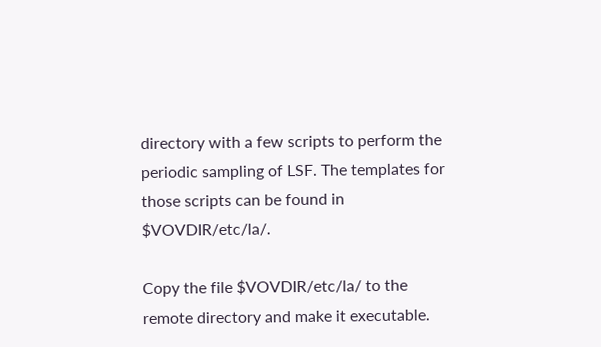directory with a few scripts to perform the periodic sampling of LSF. The templates for those scripts can be found in $VOVDIR/etc/la/.

Copy the file $VOVDIR/etc/la/ to the remote directory and make it executable.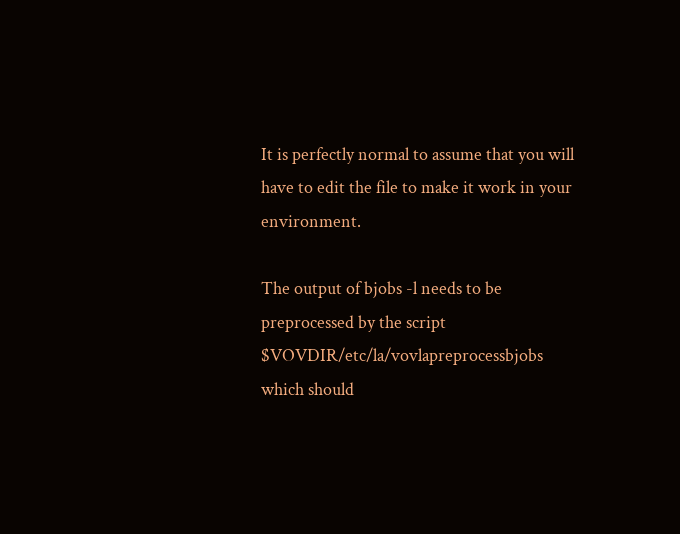It is perfectly normal to assume that you will have to edit the file to make it work in your environment.

The output of bjobs -l needs to be preprocessed by the script $VOVDIR/etc/la/vovlapreprocessbjobs which should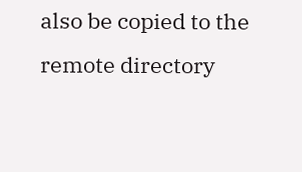also be copied to the remote directory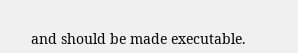and should be made executable.